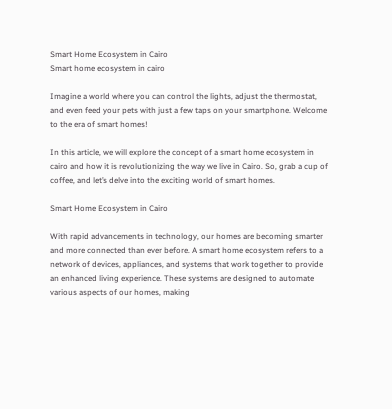Smart Home Ecosystem in Cairo
Smart home ecosystem in cairo

Imagine a world where you can control the lights, adjust the thermostat, and even feed your pets with just a few taps on your smartphone. Welcome to the era of smart homes!

In this article, we will explore the concept of a smart home ecosystem in cairo and how it is revolutionizing the way we live in Cairo. So, grab a cup of coffee, and let’s delve into the exciting world of smart homes.

Smart Home Ecosystem in Cairo

With rapid advancements in technology, our homes are becoming smarter and more connected than ever before. A smart home ecosystem refers to a network of devices, appliances, and systems that work together to provide an enhanced living experience. These systems are designed to automate various aspects of our homes, making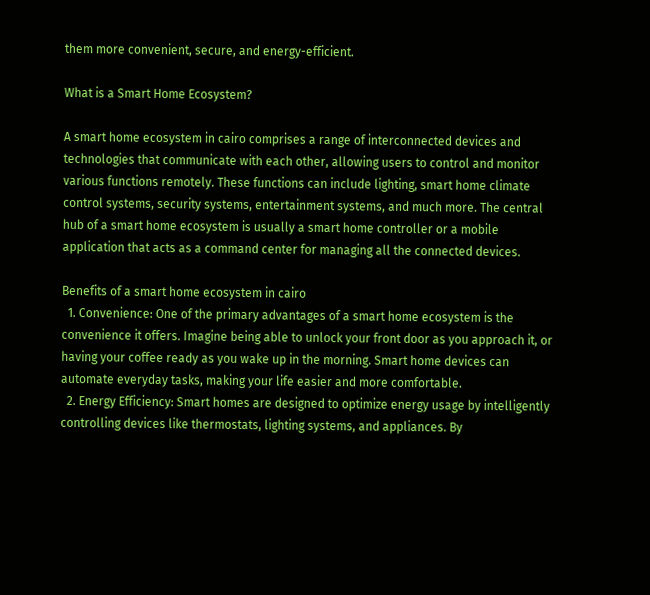them more convenient, secure, and energy-efficient.

What is a Smart Home Ecosystem?

A smart home ecosystem in cairo comprises a range of interconnected devices and technologies that communicate with each other, allowing users to control and monitor various functions remotely. These functions can include lighting, smart home climate control systems, security systems, entertainment systems, and much more. The central hub of a smart home ecosystem is usually a smart home controller or a mobile application that acts as a command center for managing all the connected devices.

Benefits of a smart home ecosystem in cairo
  1. Convenience: One of the primary advantages of a smart home ecosystem is the convenience it offers. Imagine being able to unlock your front door as you approach it, or having your coffee ready as you wake up in the morning. Smart home devices can automate everyday tasks, making your life easier and more comfortable.
  2. Energy Efficiency: Smart homes are designed to optimize energy usage by intelligently controlling devices like thermostats, lighting systems, and appliances. By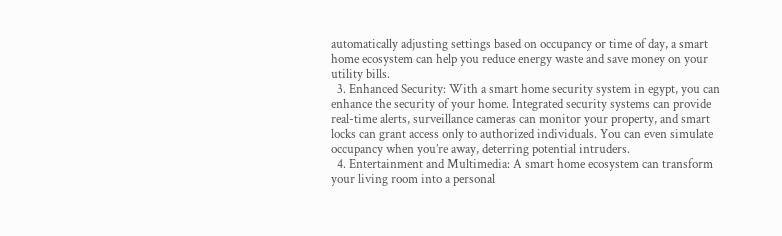automatically adjusting settings based on occupancy or time of day, a smart home ecosystem can help you reduce energy waste and save money on your utility bills.
  3. Enhanced Security: With a smart home security system in egypt, you can enhance the security of your home. Integrated security systems can provide real-time alerts, surveillance cameras can monitor your property, and smart locks can grant access only to authorized individuals. You can even simulate occupancy when you’re away, deterring potential intruders.
  4. Entertainment and Multimedia: A smart home ecosystem can transform your living room into a personal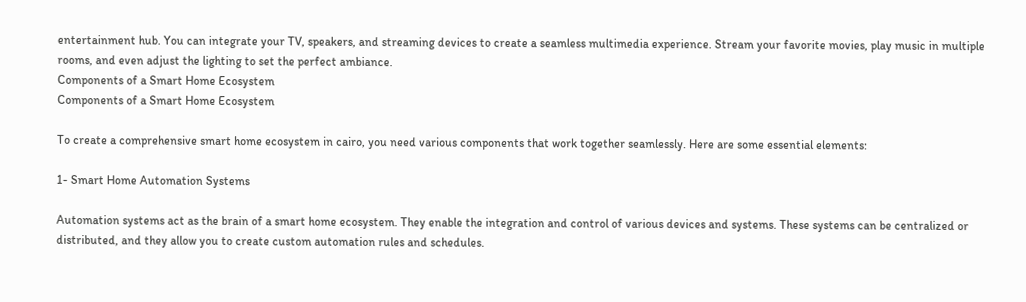entertainment hub. You can integrate your TV, speakers, and streaming devices to create a seamless multimedia experience. Stream your favorite movies, play music in multiple rooms, and even adjust the lighting to set the perfect ambiance.
Components of a Smart Home Ecosystem
Components of a Smart Home Ecosystem

To create a comprehensive smart home ecosystem in cairo, you need various components that work together seamlessly. Here are some essential elements:

1- Smart Home Automation Systems

Automation systems act as the brain of a smart home ecosystem. They enable the integration and control of various devices and systems. These systems can be centralized or distributed, and they allow you to create custom automation rules and schedules.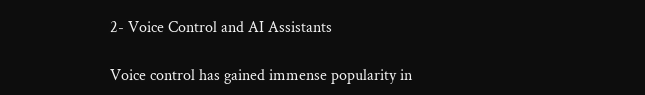2- Voice Control and AI Assistants

Voice control has gained immense popularity in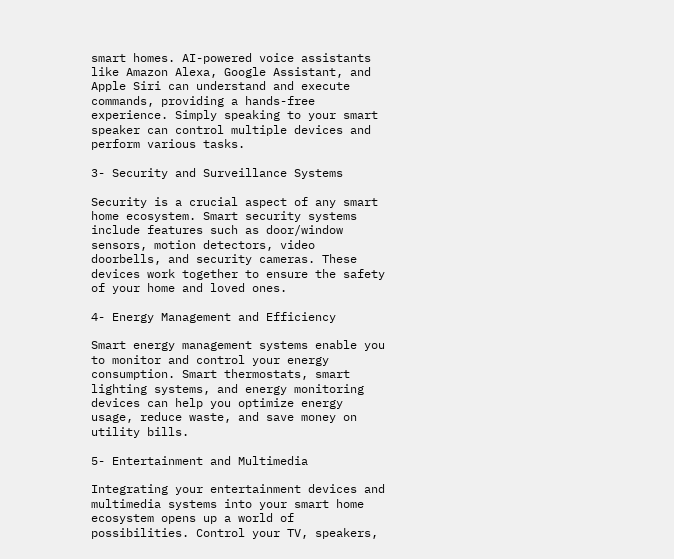smart homes. AI-powered voice assistants like Amazon Alexa, Google Assistant, and Apple Siri can understand and execute commands, providing a hands-free experience. Simply speaking to your smart speaker can control multiple devices and perform various tasks.

3- Security and Surveillance Systems

Security is a crucial aspect of any smart home ecosystem. Smart security systems include features such as door/window sensors, motion detectors, video doorbells, and security cameras. These devices work together to ensure the safety of your home and loved ones.

4- Energy Management and Efficiency

Smart energy management systems enable you to monitor and control your energy consumption. Smart thermostats, smart lighting systems, and energy monitoring devices can help you optimize energy usage, reduce waste, and save money on utility bills.

5- Entertainment and Multimedia

Integrating your entertainment devices and multimedia systems into your smart home ecosystem opens up a world of possibilities. Control your TV, speakers,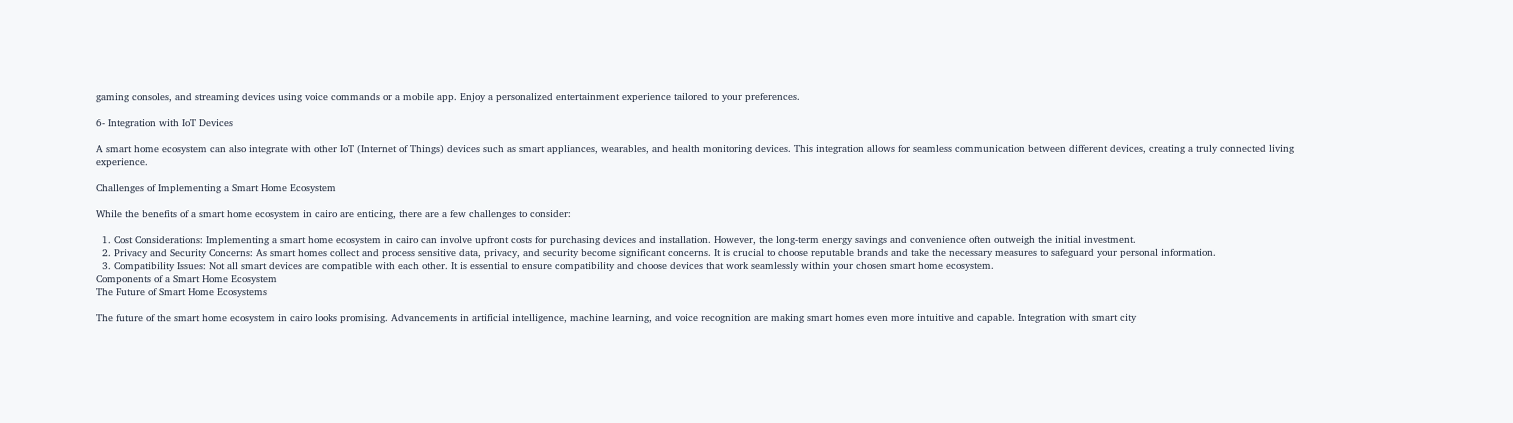gaming consoles, and streaming devices using voice commands or a mobile app. Enjoy a personalized entertainment experience tailored to your preferences.

6- Integration with IoT Devices

A smart home ecosystem can also integrate with other IoT (Internet of Things) devices such as smart appliances, wearables, and health monitoring devices. This integration allows for seamless communication between different devices, creating a truly connected living experience.

Challenges of Implementing a Smart Home Ecosystem

While the benefits of a smart home ecosystem in cairo are enticing, there are a few challenges to consider:

  1. Cost Considerations: Implementing a smart home ecosystem in cairo can involve upfront costs for purchasing devices and installation. However, the long-term energy savings and convenience often outweigh the initial investment.
  2. Privacy and Security Concerns: As smart homes collect and process sensitive data, privacy, and security become significant concerns. It is crucial to choose reputable brands and take the necessary measures to safeguard your personal information.
  3. Compatibility Issues: Not all smart devices are compatible with each other. It is essential to ensure compatibility and choose devices that work seamlessly within your chosen smart home ecosystem.
Components of a Smart Home Ecosystem
The Future of Smart Home Ecosystems

The future of the smart home ecosystem in cairo looks promising. Advancements in artificial intelligence, machine learning, and voice recognition are making smart homes even more intuitive and capable. Integration with smart city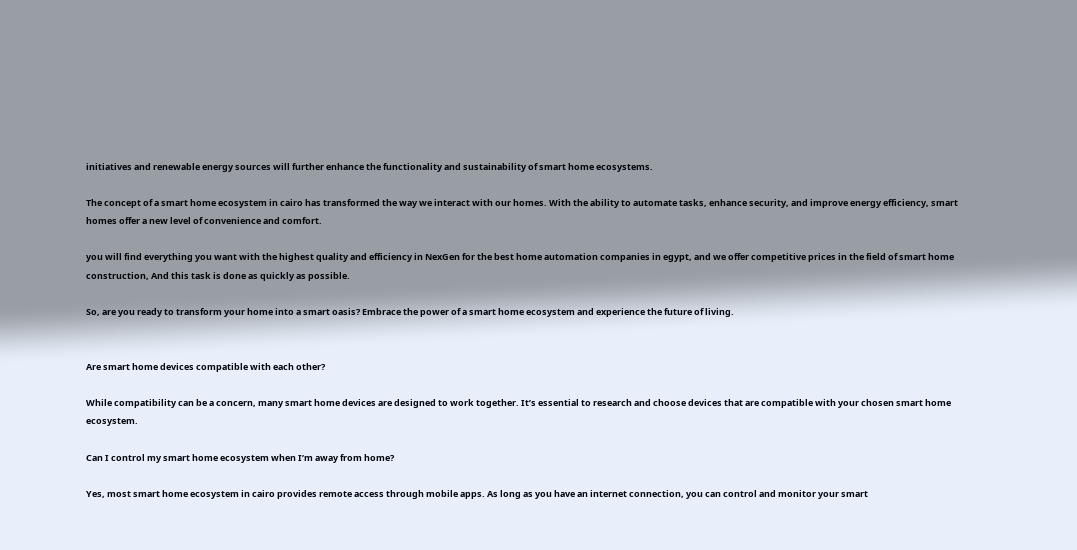initiatives and renewable energy sources will further enhance the functionality and sustainability of smart home ecosystems.

The concept of a smart home ecosystem in cairo has transformed the way we interact with our homes. With the ability to automate tasks, enhance security, and improve energy efficiency, smart homes offer a new level of convenience and comfort.

you will find everything you want with the highest quality and efficiency in NexGen for the best home automation companies in egypt, and we offer competitive prices in the field of smart home construction, And this task is done as quickly as possible.

So, are you ready to transform your home into a smart oasis? Embrace the power of a smart home ecosystem and experience the future of living.


Are smart home devices compatible with each other?

While compatibility can be a concern, many smart home devices are designed to work together. It’s essential to research and choose devices that are compatible with your chosen smart home ecosystem.

Can I control my smart home ecosystem when I’m away from home?

Yes, most smart home ecosystem in cairo provides remote access through mobile apps. As long as you have an internet connection, you can control and monitor your smart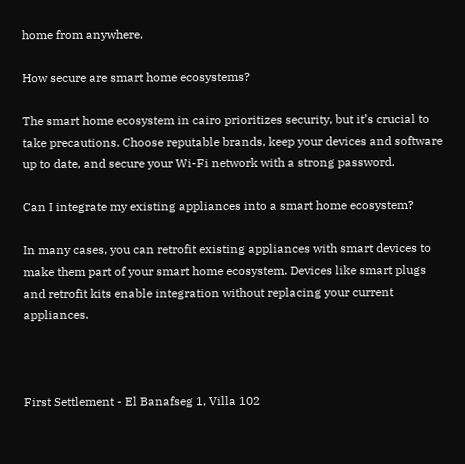home from anywhere.

How secure are smart home ecosystems?

The smart home ecosystem in cairo prioritizes security, but it’s crucial to take precautions. Choose reputable brands, keep your devices and software up to date, and secure your Wi-Fi network with a strong password.

Can I integrate my existing appliances into a smart home ecosystem?

In many cases, you can retrofit existing appliances with smart devices to make them part of your smart home ecosystem. Devices like smart plugs and retrofit kits enable integration without replacing your current appliances.



First Settlement - El Banafseg 1, Villa 102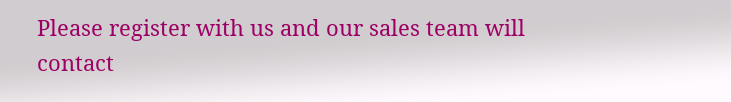Please register with us and our sales team will contact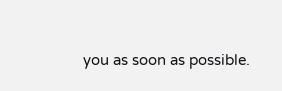you as soon as possible.